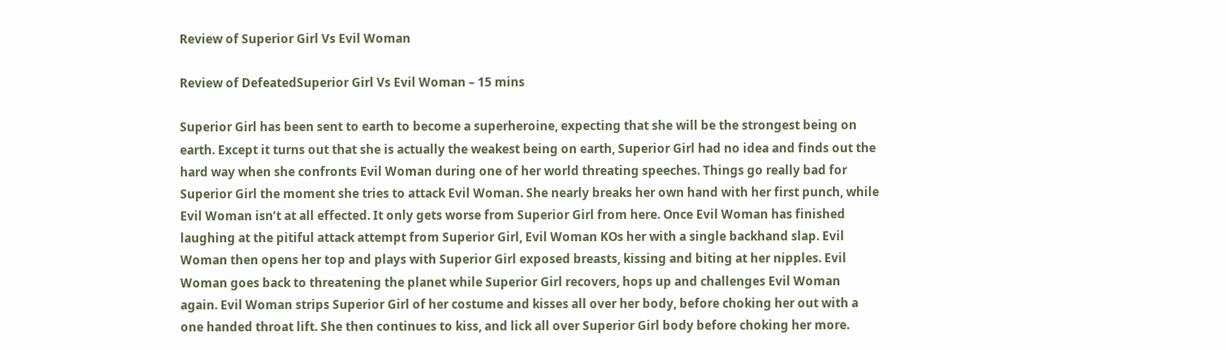Review of Superior Girl Vs Evil Woman

Review of DefeatedSuperior Girl Vs Evil Woman – 15 mins

Superior Girl has been sent to earth to become a superheroine, expecting that she will be the strongest being on earth. Except it turns out that she is actually the weakest being on earth, Superior Girl had no idea and finds out the hard way when she confronts Evil Woman during one of her world threating speeches. Things go really bad for Superior Girl the moment she tries to attack Evil Woman. She nearly breaks her own hand with her first punch, while Evil Woman isn’t at all effected. It only gets worse from Superior Girl from here. Once Evil Woman has finished laughing at the pitiful attack attempt from Superior Girl, Evil Woman KOs her with a single backhand slap. Evil Woman then opens her top and plays with Superior Girl exposed breasts, kissing and biting at her nipples. Evil Woman goes back to threatening the planet while Superior Girl recovers, hops up and challenges Evil Woman again. Evil Woman strips Superior Girl of her costume and kisses all over her body, before choking her out with a one handed throat lift. She then continues to kiss, and lick all over Superior Girl body before choking her more.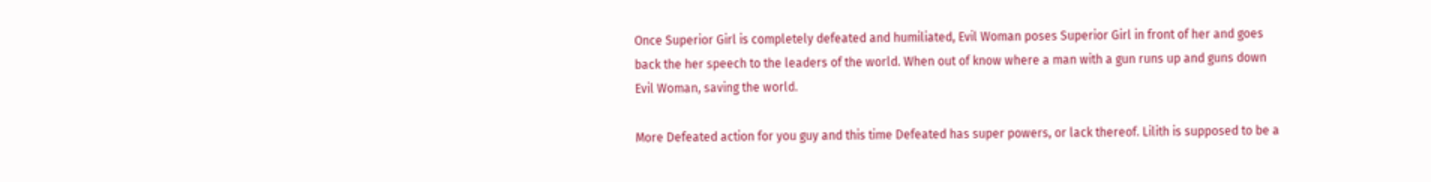Once Superior Girl is completely defeated and humiliated, Evil Woman poses Superior Girl in front of her and goes back the her speech to the leaders of the world. When out of know where a man with a gun runs up and guns down Evil Woman, saving the world.

More Defeated action for you guy and this time Defeated has super powers, or lack thereof. Lilith is supposed to be a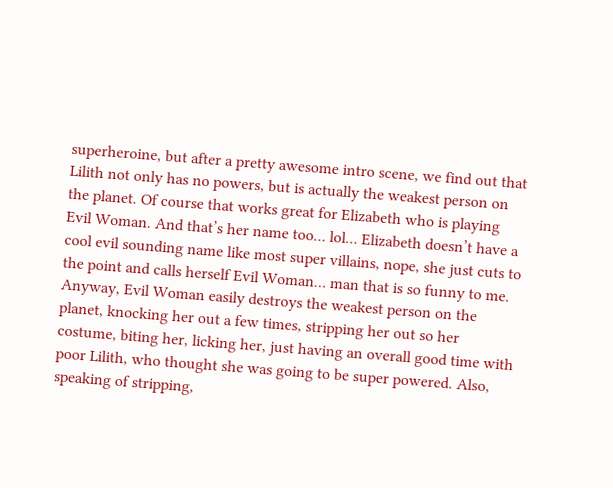superheroine, but after a pretty awesome intro scene, we find out that Lilith not only has no powers, but is actually the weakest person on the planet. Of course that works great for Elizabeth who is playing Evil Woman. And that’s her name too… lol… Elizabeth doesn’t have a cool evil sounding name like most super villains, nope, she just cuts to the point and calls herself Evil Woman… man that is so funny to me. Anyway, Evil Woman easily destroys the weakest person on the planet, knocking her out a few times, stripping her out so her costume, biting her, licking her, just having an overall good time with poor Lilith, who thought she was going to be super powered. Also, speaking of stripping,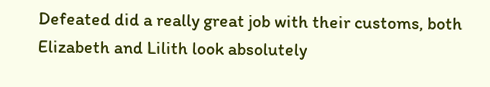Defeated did a really great job with their customs, both Elizabeth and Lilith look absolutely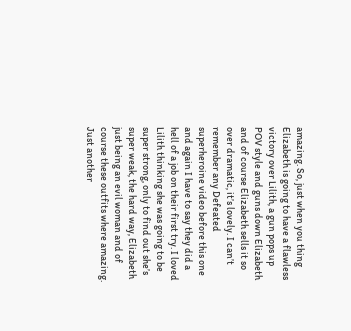amazing. So, just when you thing Elizabeth is going to have a flawless victory over Lilith, a gun pops up POV style and guns down Elizabeth and of course Elizabeth sells it so over dramatic, it’s lovely. I can’t remember any Defeated superheroine video before this one and again I have to say they did a hell of a job on their first try. I loved Lilith thinking she was going to be super strong, only to find out she’s super weak, the hard way, Elizabeth just being an evil woman and of course these outfits where amazing. Just another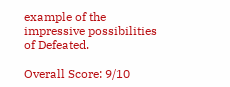example of the impressive possibilities of Defeated.

Overall Score: 9/10